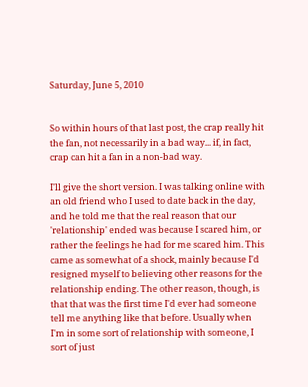Saturday, June 5, 2010


So within hours of that last post, the crap really hit the fan, not necessarily in a bad way... if, in fact, crap can hit a fan in a non-bad way.

I'll give the short version. I was talking online with an old friend who I used to date back in the day, and he told me that the real reason that our 'relationship' ended was because I scared him, or rather the feelings he had for me scared him. This came as somewhat of a shock, mainly because I'd resigned myself to believing other reasons for the relationship ending. The other reason, though, is that that was the first time I'd ever had someone tell me anything like that before. Usually when I'm in some sort of relationship with someone, I sort of just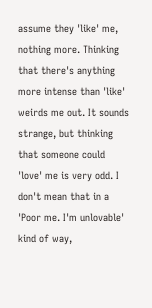assume they 'like' me, nothing more. Thinking that there's anything more intense than 'like' weirds me out. It sounds strange, but thinking that someone could 'love' me is very odd. I don't mean that in a 'Poor me. I'm unlovable' kind of way,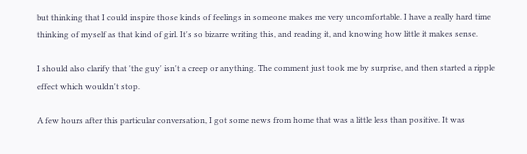but thinking that I could inspire those kinds of feelings in someone makes me very uncomfortable. I have a really hard time thinking of myself as that kind of girl. It's so bizarre writing this, and reading it, and knowing how little it makes sense.

I should also clarify that 'the guy' isn't a creep or anything. The comment just took me by surprise, and then started a ripple effect which wouldn't stop.

A few hours after this particular conversation, I got some news from home that was a little less than positive. It was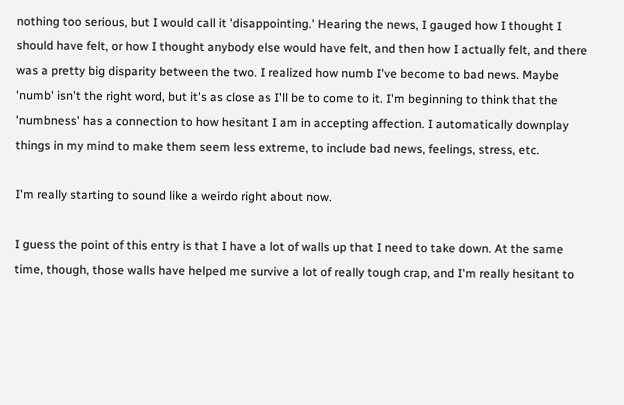nothing too serious, but I would call it 'disappointing.' Hearing the news, I gauged how I thought I should have felt, or how I thought anybody else would have felt, and then how I actually felt, and there was a pretty big disparity between the two. I realized how numb I've become to bad news. Maybe 'numb' isn't the right word, but it's as close as I'll be to come to it. I'm beginning to think that the 'numbness' has a connection to how hesitant I am in accepting affection. I automatically downplay things in my mind to make them seem less extreme, to include bad news, feelings, stress, etc.

I'm really starting to sound like a weirdo right about now.

I guess the point of this entry is that I have a lot of walls up that I need to take down. At the same time, though, those walls have helped me survive a lot of really tough crap, and I'm really hesitant to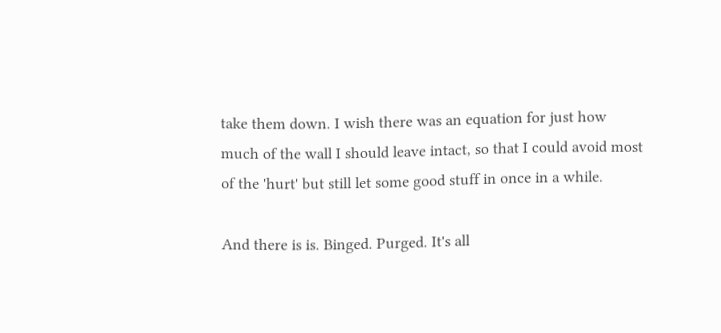take them down. I wish there was an equation for just how much of the wall I should leave intact, so that I could avoid most of the 'hurt' but still let some good stuff in once in a while.

And there is is. Binged. Purged. It's all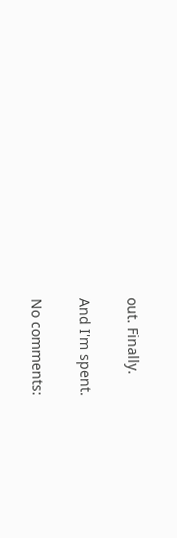out. Finally.

And I'm spent.

No comments: